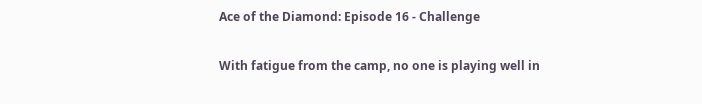Ace of the Diamond: Episode 16 - Challenge

With fatigue from the camp, no one is playing well in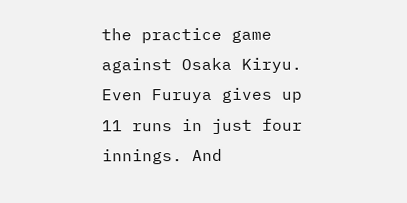the practice game against Osaka Kiryu. Even Furuya gives up 11 runs in just four innings. And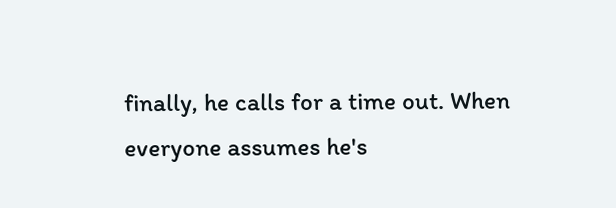finally, he calls for a time out. When everyone assumes he's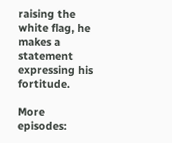raising the white flag, he makes a statement expressing his fortitude.

More episodes: